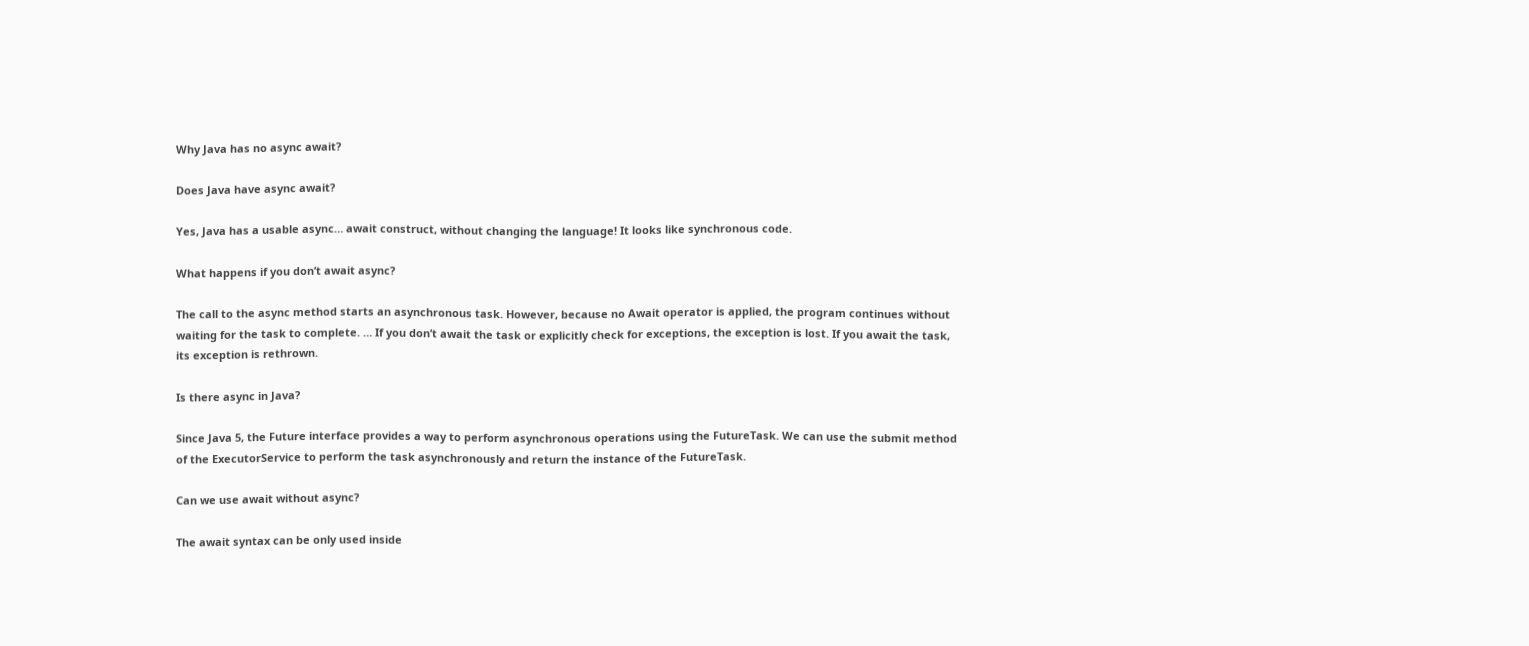Why Java has no async await?

Does Java have async await?

Yes, Java has a usable async… await construct, without changing the language! It looks like synchronous code.

What happens if you don’t await async?

The call to the async method starts an asynchronous task. However, because no Await operator is applied, the program continues without waiting for the task to complete. … If you don’t await the task or explicitly check for exceptions, the exception is lost. If you await the task, its exception is rethrown.

Is there async in Java?

Since Java 5, the Future interface provides a way to perform asynchronous operations using the FutureTask. We can use the submit method of the ExecutorService to perform the task asynchronously and return the instance of the FutureTask.

Can we use await without async?

The await syntax can be only used inside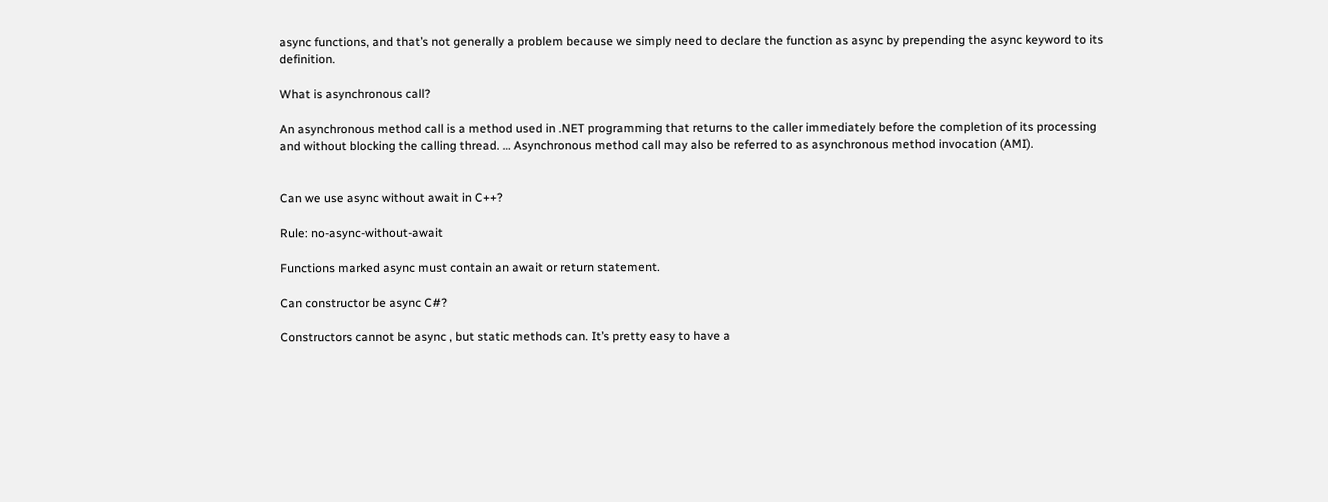async functions, and that’s not generally a problem because we simply need to declare the function as async by prepending the async keyword to its definition.

What is asynchronous call?

An asynchronous method call is a method used in .NET programming that returns to the caller immediately before the completion of its processing and without blocking the calling thread. … Asynchronous method call may also be referred to as asynchronous method invocation (AMI).


Can we use async without await in C++?

Rule: no-async-without-await

Functions marked async must contain an await or return statement.

Can constructor be async C#?

Constructors cannot be async , but static methods can. It’s pretty easy to have a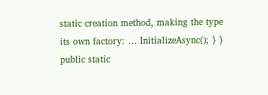static creation method, making the type its own factory: … InitializeAsync(); } } public static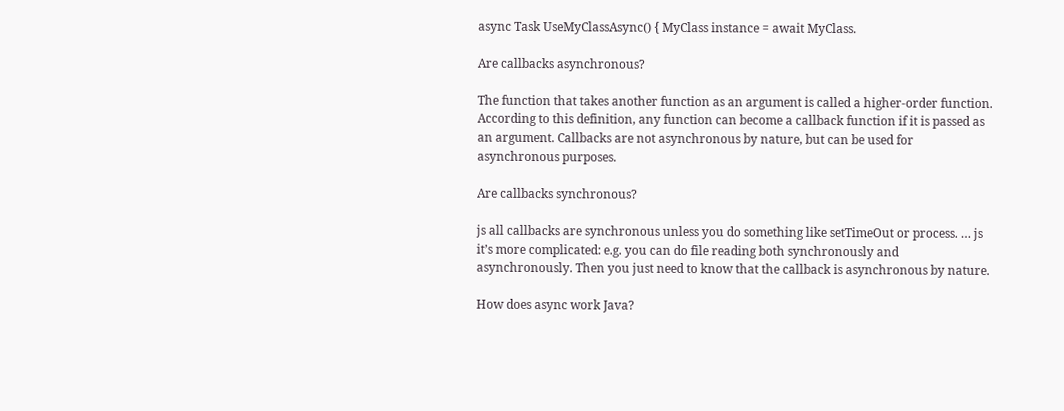async Task UseMyClassAsync() { MyClass instance = await MyClass.

Are callbacks asynchronous?

The function that takes another function as an argument is called a higher-order function. According to this definition, any function can become a callback function if it is passed as an argument. Callbacks are not asynchronous by nature, but can be used for asynchronous purposes.

Are callbacks synchronous?

js all callbacks are synchronous unless you do something like setTimeOut or process. … js it’s more complicated: e.g. you can do file reading both synchronously and asynchronously. Then you just need to know that the callback is asynchronous by nature.

How does async work Java?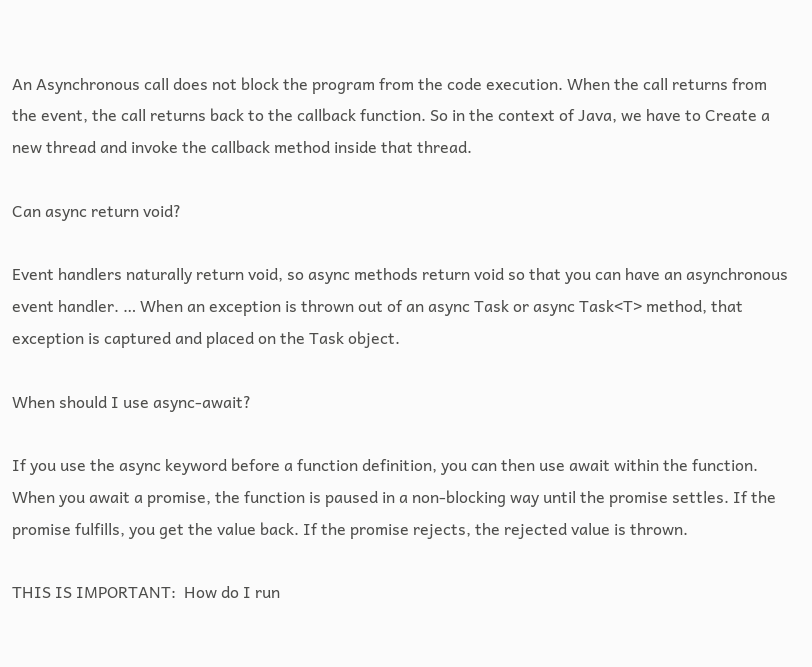An Asynchronous call does not block the program from the code execution. When the call returns from the event, the call returns back to the callback function. So in the context of Java, we have to Create a new thread and invoke the callback method inside that thread.

Can async return void?

Event handlers naturally return void, so async methods return void so that you can have an asynchronous event handler. … When an exception is thrown out of an async Task or async Task<T> method, that exception is captured and placed on the Task object.

When should I use async-await?

If you use the async keyword before a function definition, you can then use await within the function. When you await a promise, the function is paused in a non-blocking way until the promise settles. If the promise fulfills, you get the value back. If the promise rejects, the rejected value is thrown.

THIS IS IMPORTANT:  How do I run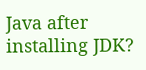Java after installing JDK?